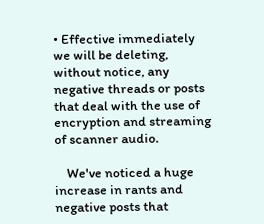• Effective immediately we will be deleting, without notice, any negative threads or posts that deal with the use of encryption and streaming of scanner audio.

    We've noticed a huge increase in rants and negative posts that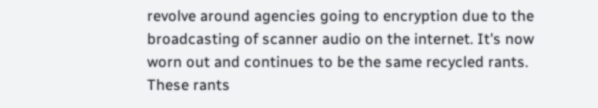revolve around agencies going to encryption due to the broadcasting of scanner audio on the internet. It's now worn out and continues to be the same recycled rants. These rants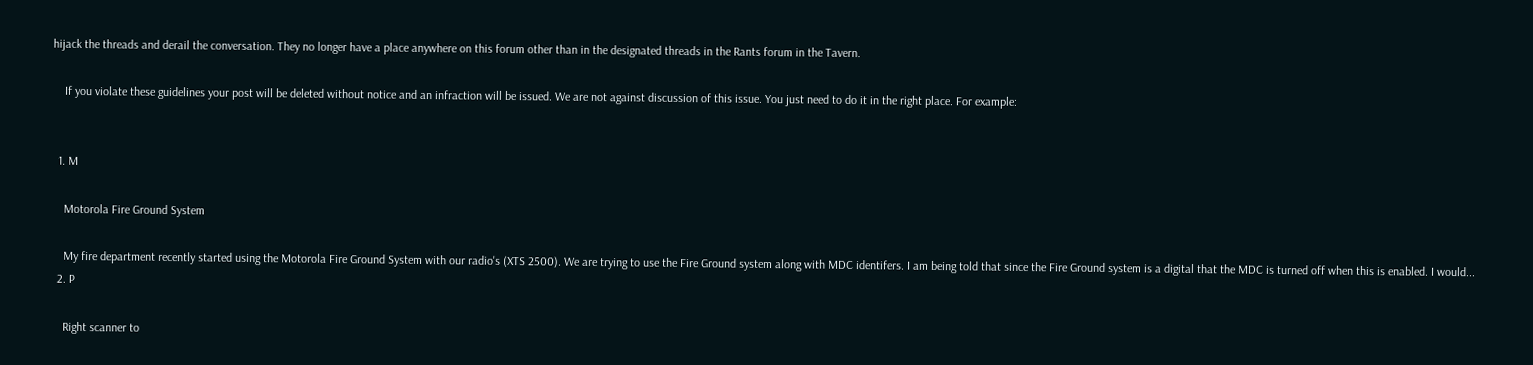hijack the threads and derail the conversation. They no longer have a place anywhere on this forum other than in the designated threads in the Rants forum in the Tavern.

    If you violate these guidelines your post will be deleted without notice and an infraction will be issued. We are not against discussion of this issue. You just need to do it in the right place. For example:


  1. M

    Motorola Fire Ground System

    My fire department recently started using the Motorola Fire Ground System with our radio's (XTS 2500). We are trying to use the Fire Ground system along with MDC identifers. I am being told that since the Fire Ground system is a digital that the MDC is turned off when this is enabled. I would...
  2. P

    Right scanner to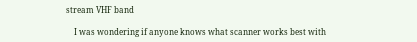stream VHF band

    I was wondering if anyone knows what scanner works best with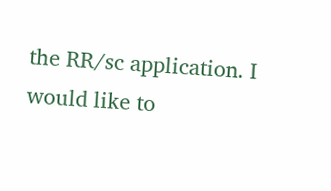the RR/sc application. I would like to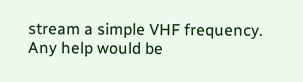stream a simple VHF frequency. Any help would be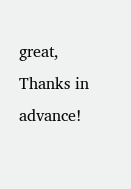great, Thanks in advance!